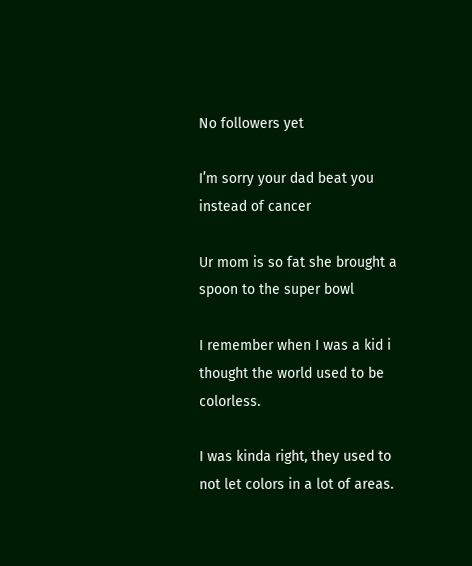No followers yet

I’m sorry your dad beat you instead of cancer

Ur mom is so fat she brought a spoon to the super bowl

I remember when I was a kid i thought the world used to be colorless.

I was kinda right, they used to not let colors in a lot of areas.